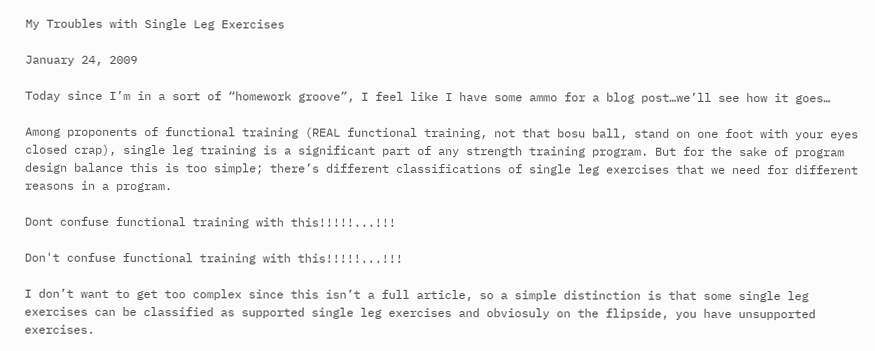My Troubles with Single Leg Exercises

January 24, 2009

Today since I’m in a sort of “homework groove”, I feel like I have some ammo for a blog post…we’ll see how it goes…

Among proponents of functional training (REAL functional training, not that bosu ball, stand on one foot with your eyes closed crap), single leg training is a significant part of any strength training program. But for the sake of program design balance this is too simple; there’s different classifications of single leg exercises that we need for different reasons in a program.

Dont confuse functional training with this!!!!!...!!!

Don't confuse functional training with this!!!!!...!!!

I don’t want to get too complex since this isn’t a full article, so a simple distinction is that some single leg exercises can be classified as supported single leg exercises and obviosuly on the flipside, you have unsupported exercises.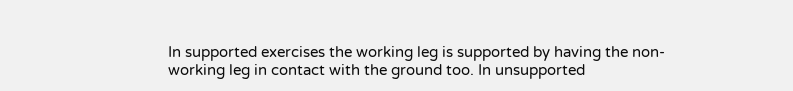In supported exercises the working leg is supported by having the non-working leg in contact with the ground too. In unsupported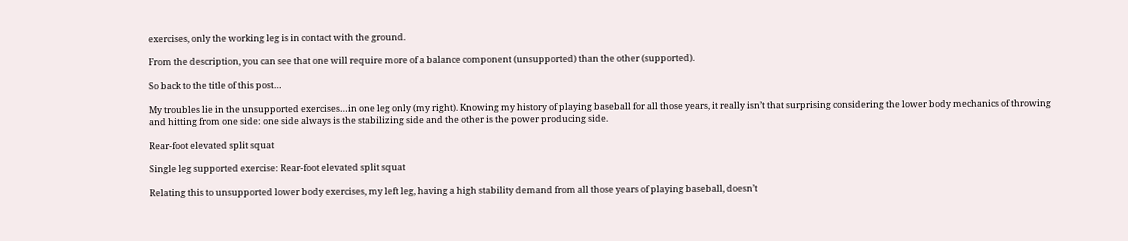exercises, only the working leg is in contact with the ground.

From the description, you can see that one will require more of a balance component (unsupported) than the other (supported).

So back to the title of this post…

My troubles lie in the unsupported exercises…in one leg only (my right). Knowing my history of playing baseball for all those years, it really isn’t that surprising considering the lower body mechanics of throwing and hitting from one side: one side always is the stabilizing side and the other is the power producing side.

Rear-foot elevated split squat

Single leg supported exercise: Rear-foot elevated split squat

Relating this to unsupported lower body exercises, my left leg, having a high stability demand from all those years of playing baseball, doesn’t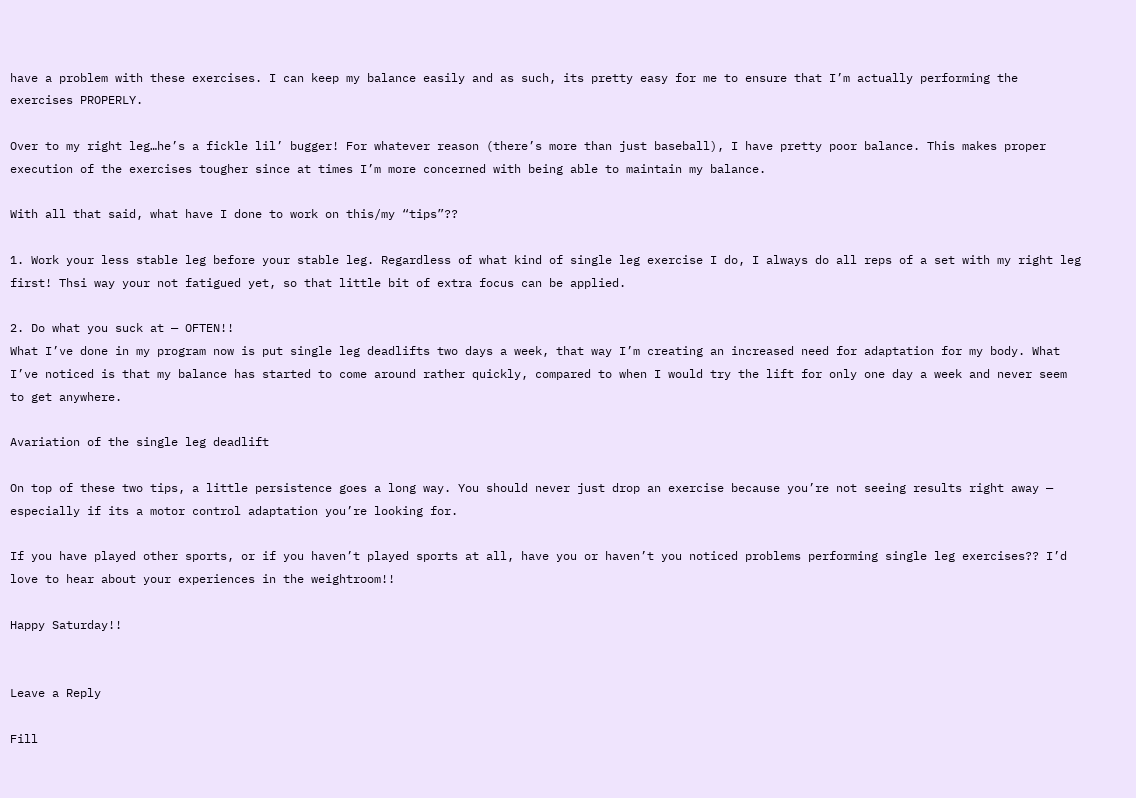have a problem with these exercises. I can keep my balance easily and as such, its pretty easy for me to ensure that I’m actually performing the exercises PROPERLY.

Over to my right leg…he’s a fickle lil’ bugger! For whatever reason (there’s more than just baseball), I have pretty poor balance. This makes proper execution of the exercises tougher since at times I’m more concerned with being able to maintain my balance.

With all that said, what have I done to work on this/my “tips”??

1. Work your less stable leg before your stable leg. Regardless of what kind of single leg exercise I do, I always do all reps of a set with my right leg first! Thsi way your not fatigued yet, so that little bit of extra focus can be applied.

2. Do what you suck at — OFTEN!!
What I’ve done in my program now is put single leg deadlifts two days a week, that way I’m creating an increased need for adaptation for my body. What I’ve noticed is that my balance has started to come around rather quickly, compared to when I would try the lift for only one day a week and never seem to get anywhere.

Avariation of the single leg deadlift

On top of these two tips, a little persistence goes a long way. You should never just drop an exercise because you’re not seeing results right away — especially if its a motor control adaptation you’re looking for.

If you have played other sports, or if you haven’t played sports at all, have you or haven’t you noticed problems performing single leg exercises?? I’d love to hear about your experiences in the weightroom!!

Happy Saturday!!


Leave a Reply

Fill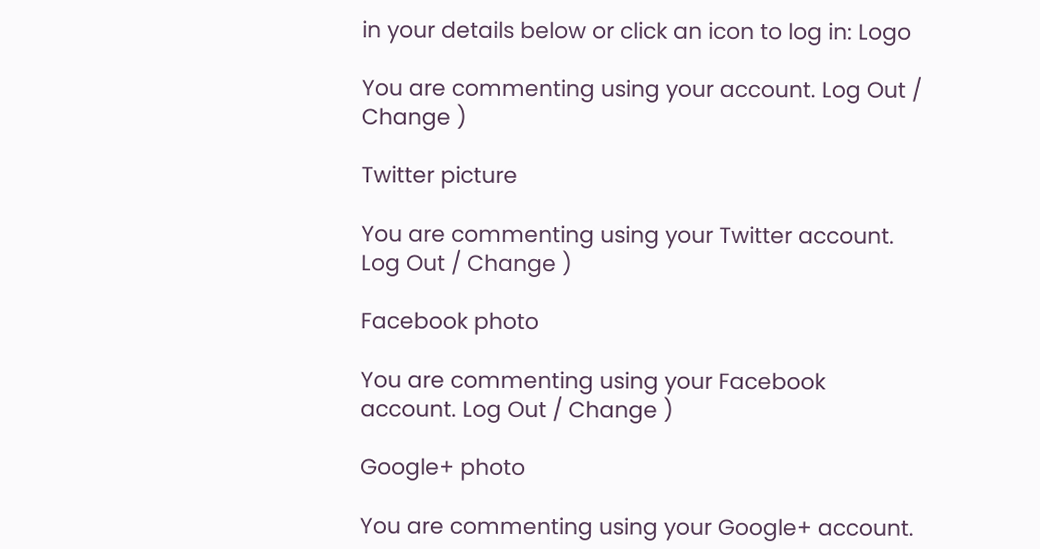in your details below or click an icon to log in: Logo

You are commenting using your account. Log Out / Change )

Twitter picture

You are commenting using your Twitter account. Log Out / Change )

Facebook photo

You are commenting using your Facebook account. Log Out / Change )

Google+ photo

You are commenting using your Google+ account.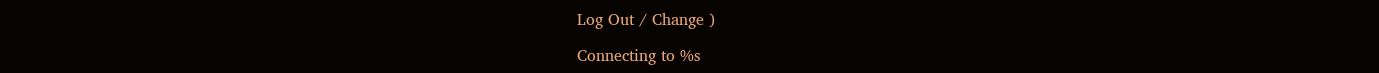Log Out / Change )

Connecting to %s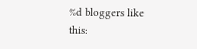%d bloggers like this: